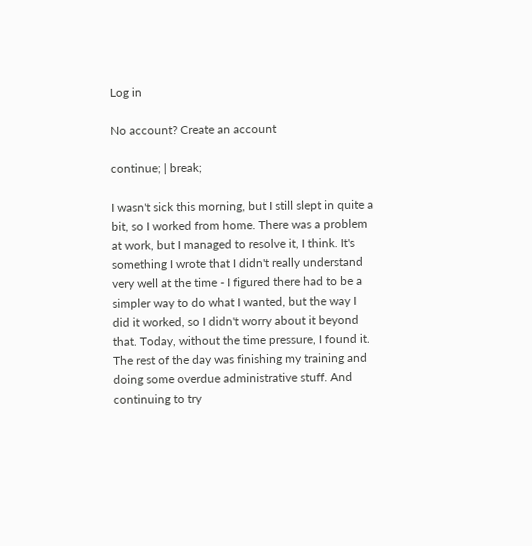Log in

No account? Create an account

continue; | break;

I wasn't sick this morning, but I still slept in quite a bit, so I worked from home. There was a problem at work, but I managed to resolve it, I think. It's something I wrote that I didn't really understand very well at the time - I figured there had to be a simpler way to do what I wanted, but the way I did it worked, so I didn't worry about it beyond that. Today, without the time pressure, I found it. The rest of the day was finishing my training and doing some overdue administrative stuff. And continuing to try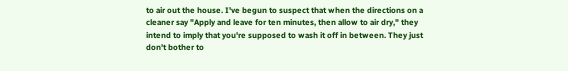to air out the house. I've begun to suspect that when the directions on a cleaner say "Apply and leave for ten minutes, then allow to air dry," they intend to imply that you're supposed to wash it off in between. They just don't bother to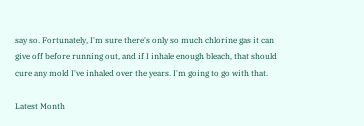say so. Fortunately, I'm sure there's only so much chlorine gas it can give off before running out, and if I inhale enough bleach, that should cure any mold I've inhaled over the years. I'm going to go with that.

Latest Month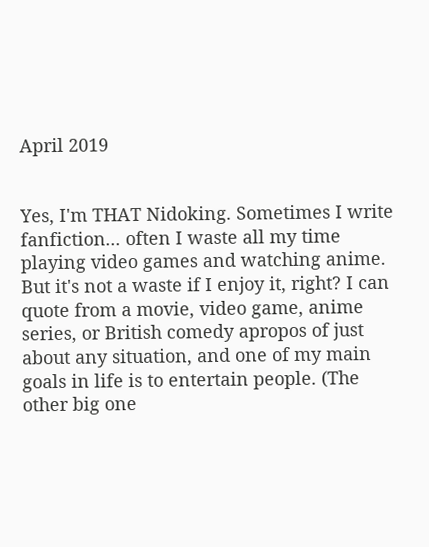April 2019


Yes, I'm THAT Nidoking. Sometimes I write fanfiction... often I waste all my time playing video games and watching anime. But it's not a waste if I enjoy it, right? I can quote from a movie, video game, anime series, or British comedy apropos of just about any situation, and one of my main goals in life is to entertain people. (The other big one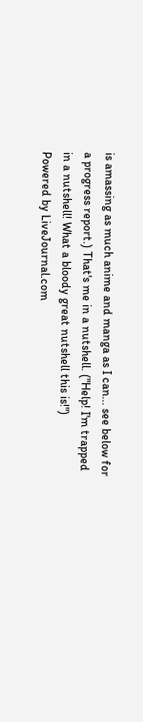is amassing as much anime and manga as I can... see below for a progress report.) That's me in a nutshell. ("Help! I'm trapped in a nutshell! What a bloody great nutshell this is!")
Powered by LiveJournal.com